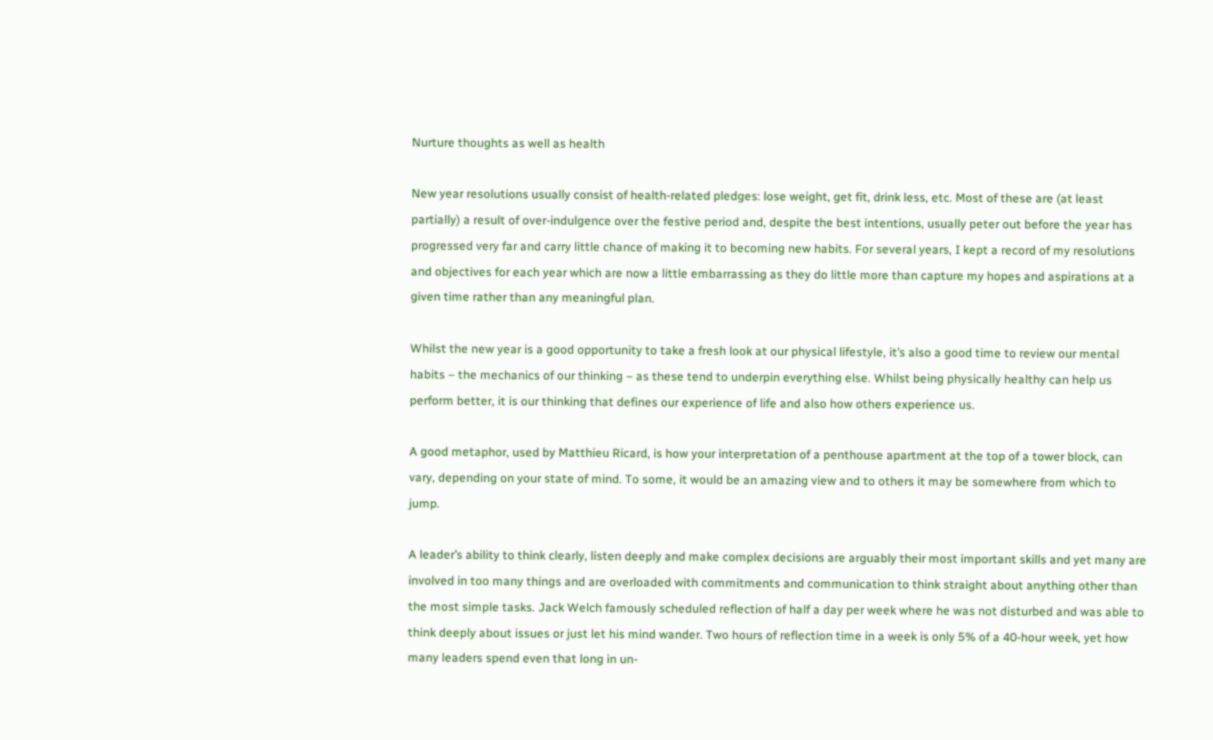Nurture thoughts as well as health

New year resolutions usually consist of health-related pledges: lose weight, get fit, drink less, etc. Most of these are (at least partially) a result of over-indulgence over the festive period and, despite the best intentions, usually peter out before the year has progressed very far and carry little chance of making it to becoming new habits. For several years, I kept a record of my resolutions and objectives for each year which are now a little embarrassing as they do little more than capture my hopes and aspirations at a given time rather than any meaningful plan.

Whilst the new year is a good opportunity to take a fresh look at our physical lifestyle, it’s also a good time to review our mental habits – the mechanics of our thinking – as these tend to underpin everything else. Whilst being physically healthy can help us perform better, it is our thinking that defines our experience of life and also how others experience us.

A good metaphor, used by Matthieu Ricard, is how your interpretation of a penthouse apartment at the top of a tower block, can vary, depending on your state of mind. To some, it would be an amazing view and to others it may be somewhere from which to jump.

A leader’s ability to think clearly, listen deeply and make complex decisions are arguably their most important skills and yet many are involved in too many things and are overloaded with commitments and communication to think straight about anything other than the most simple tasks. Jack Welch famously scheduled reflection of half a day per week where he was not disturbed and was able to think deeply about issues or just let his mind wander. Two hours of reflection time in a week is only 5% of a 40-hour week, yet how many leaders spend even that long in un-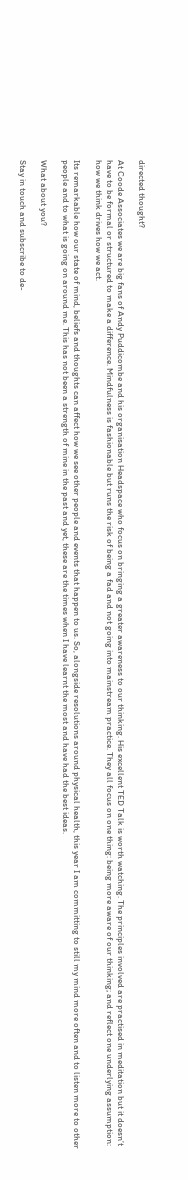directed thought?

At Coode Associates we are big fans of Andy Puddicombe and his organisation Headspace who focus on bringing a greater awareness to our thinking. His excellent TED Talk is worth watching. The principles involved are practised in meditation but it doesn’t have to be formal or structured to make a difference. Mindfulness is fashionable but runs the risk of being a fad and not going into mainstream practice. They all focus on one thing: being more aware of our thinking; and reflect one underlying assumption: how we think drives how we act.

Its remarkable how our state of mind, beliefs and thoughts can affect how we see other people and events that happen to us. So, alongside resolutions around physical health, this year I am committing to still my mind more often and to listen more to other people and to what is going on around me. This has not been a strength of mine in the past and yet, these are the times when I have learnt the most and have had the best ideas.

What about you?

Stay in touch and subscribe to de-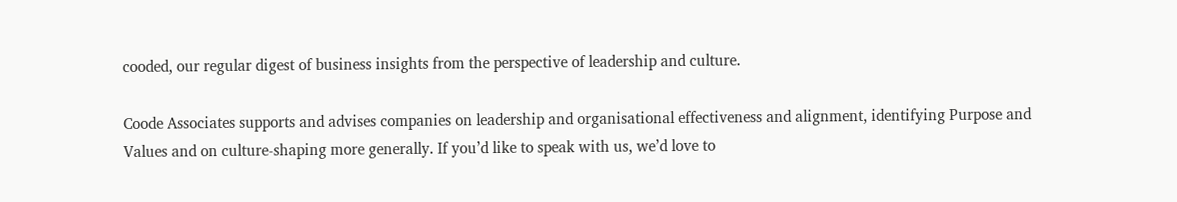cooded, our regular digest of business insights from the perspective of leadership and culture.

Coode Associates supports and advises companies on leadership and organisational effectiveness and alignment, identifying Purpose and Values and on culture-shaping more generally. If you’d like to speak with us, we’d love to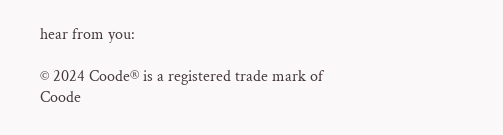hear from you:

© 2024 Coode® is a registered trade mark of Coode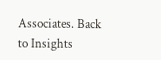Associates. Back to Insights